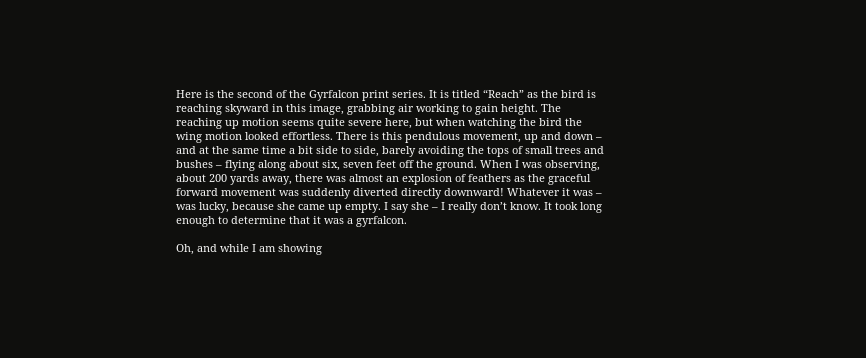Here is the second of the Gyrfalcon print series. It is titled “Reach” as the bird is reaching skyward in this image, grabbing air working to gain height. The reaching up motion seems quite severe here, but when watching the bird the wing motion looked effortless. There is this pendulous movement, up and down – and at the same time a bit side to side, barely avoiding the tops of small trees and bushes – flying along about six, seven feet off the ground. When I was observing, about 200 yards away, there was almost an explosion of feathers as the graceful forward movement was suddenly diverted directly downward! Whatever it was – was lucky, because she came up empty. I say she – I really don’t know. It took long enough to determine that it was a gyrfalcon.

Oh, and while I am showing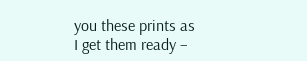you these prints as I get them ready –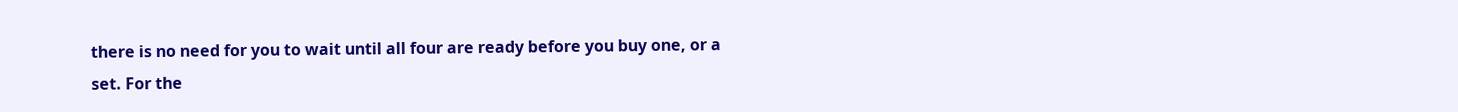there is no need for you to wait until all four are ready before you buy one, or a set. For the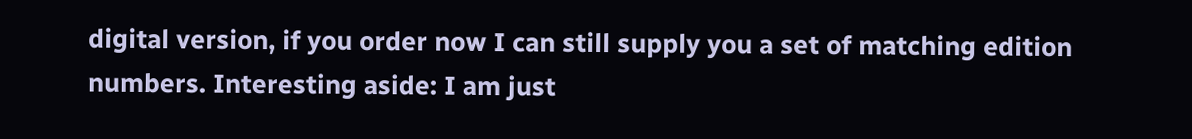digital version, if you order now I can still supply you a set of matching edition numbers. Interesting aside: I am just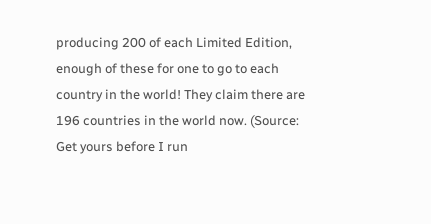producing 200 of each Limited Edition, enough of these for one to go to each country in the world! They claim there are 196 countries in the world now. (Source: Get yours before I run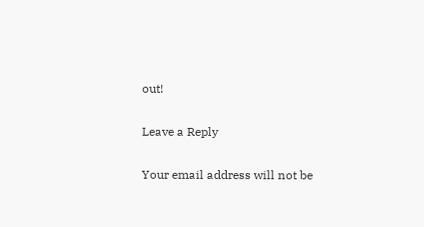out!

Leave a Reply

Your email address will not be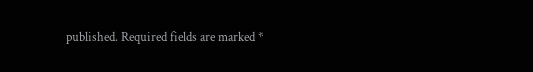published. Required fields are marked *